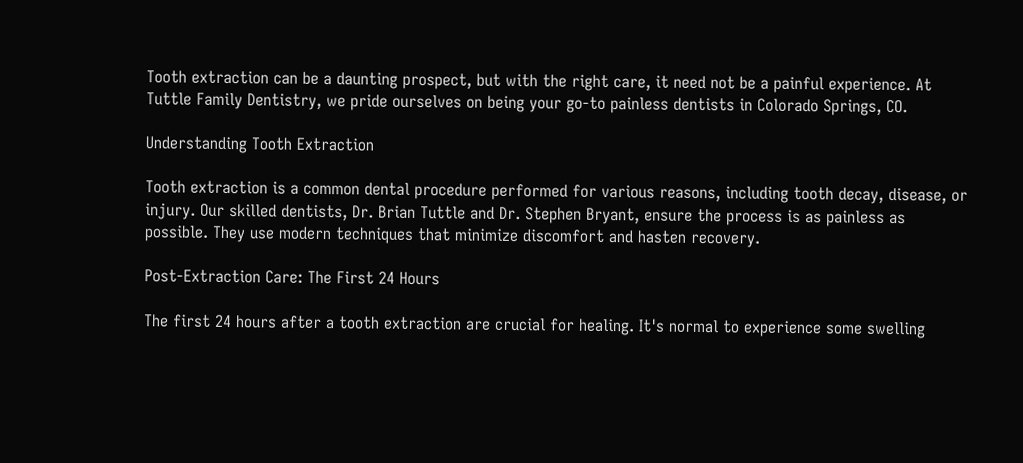Tooth extraction can be a daunting prospect, but with the right care, it need not be a painful experience. At Tuttle Family Dentistry, we pride ourselves on being your go-to painless dentists in Colorado Springs, CO.

Understanding Tooth Extraction

Tooth extraction is a common dental procedure performed for various reasons, including tooth decay, disease, or injury. Our skilled dentists, Dr. Brian Tuttle and Dr. Stephen Bryant, ensure the process is as painless as possible. They use modern techniques that minimize discomfort and hasten recovery.

Post-Extraction Care: The First 24 Hours

The first 24 hours after a tooth extraction are crucial for healing. It's normal to experience some swelling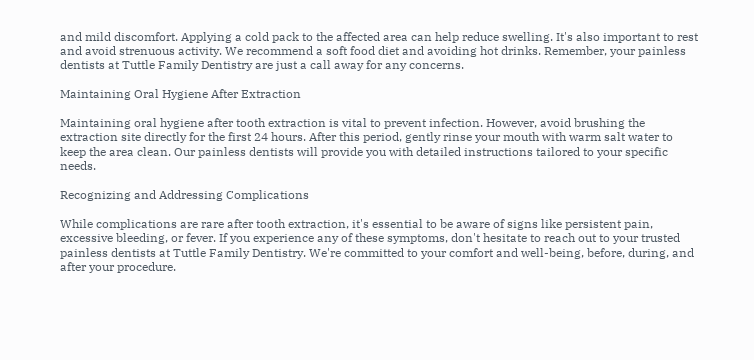and mild discomfort. Applying a cold pack to the affected area can help reduce swelling. It's also important to rest and avoid strenuous activity. We recommend a soft food diet and avoiding hot drinks. Remember, your painless dentists at Tuttle Family Dentistry are just a call away for any concerns.

Maintaining Oral Hygiene After Extraction

Maintaining oral hygiene after tooth extraction is vital to prevent infection. However, avoid brushing the extraction site directly for the first 24 hours. After this period, gently rinse your mouth with warm salt water to keep the area clean. Our painless dentists will provide you with detailed instructions tailored to your specific needs.

Recognizing and Addressing Complications

While complications are rare after tooth extraction, it's essential to be aware of signs like persistent pain, excessive bleeding, or fever. If you experience any of these symptoms, don't hesitate to reach out to your trusted painless dentists at Tuttle Family Dentistry. We're committed to your comfort and well-being, before, during, and after your procedure.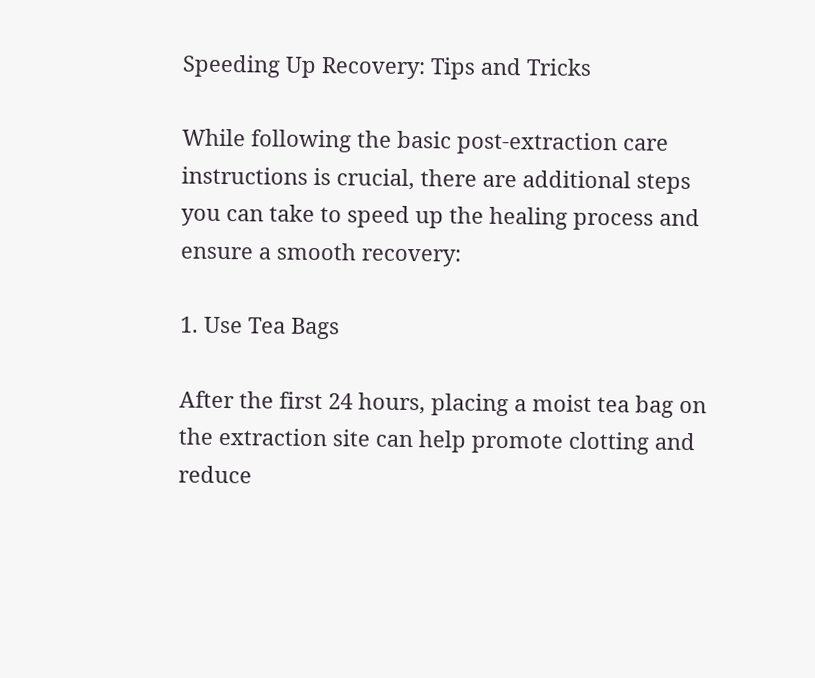Speeding Up Recovery: Tips and Tricks

While following the basic post-extraction care instructions is crucial, there are additional steps you can take to speed up the healing process and ensure a smooth recovery:

1. Use Tea Bags

After the first 24 hours, placing a moist tea bag on the extraction site can help promote clotting and reduce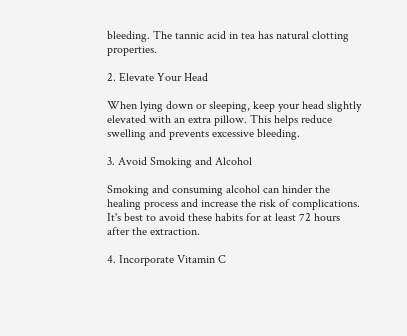bleeding. The tannic acid in tea has natural clotting properties.

2. Elevate Your Head

When lying down or sleeping, keep your head slightly elevated with an extra pillow. This helps reduce swelling and prevents excessive bleeding.

3. Avoid Smoking and Alcohol

Smoking and consuming alcohol can hinder the healing process and increase the risk of complications. It's best to avoid these habits for at least 72 hours after the extraction.

4. Incorporate Vitamin C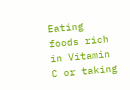Eating foods rich in Vitamin C or taking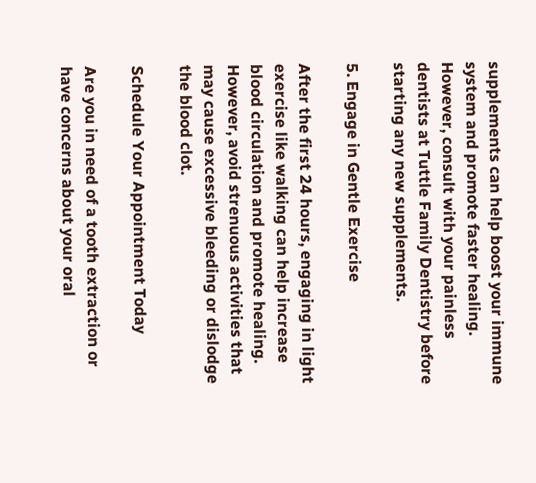supplements can help boost your immune system and promote faster healing. However, consult with your painless dentists at Tuttle Family Dentistry before starting any new supplements.

5. Engage in Gentle Exercise

After the first 24 hours, engaging in light exercise like walking can help increase blood circulation and promote healing. However, avoid strenuous activities that may cause excessive bleeding or dislodge the blood clot.

Schedule Your Appointment Today

Are you in need of a tooth extraction or have concerns about your oral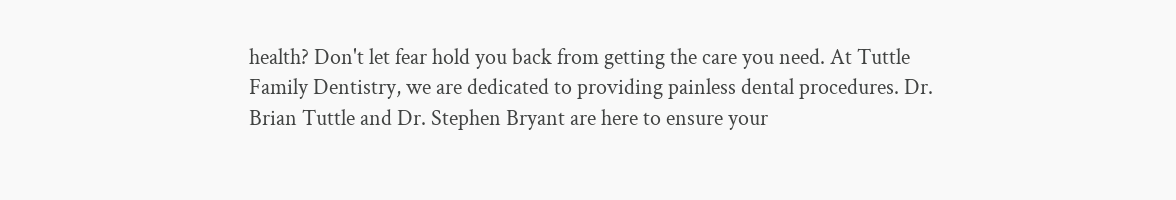health? Don't let fear hold you back from getting the care you need. At Tuttle Family Dentistry, we are dedicated to providing painless dental procedures. Dr. Brian Tuttle and Dr. Stephen Bryant are here to ensure your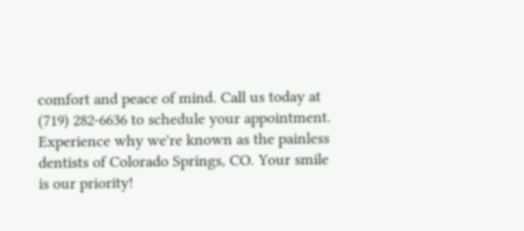comfort and peace of mind. Call us today at (719) 282-6636 to schedule your appointment. Experience why we're known as the painless dentists of Colorado Springs, CO. Your smile is our priority!